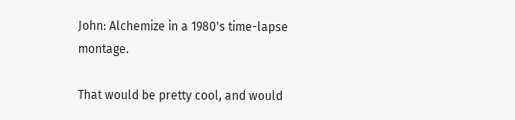John: Alchemize in a 1980's time-lapse montage.

That would be pretty cool, and would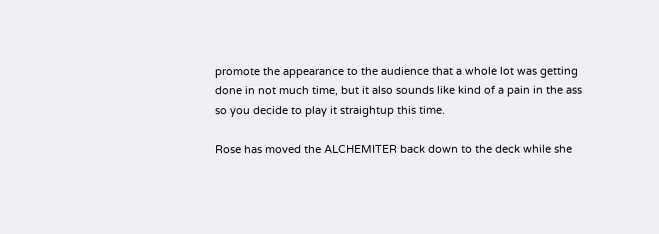promote the appearance to the audience that a whole lot was getting done in not much time, but it also sounds like kind of a pain in the ass so you decide to play it straightup this time.

Rose has moved the ALCHEMITER back down to the deck while she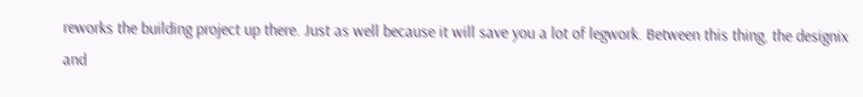reworks the building project up there. Just as well because it will save you a lot of legwork. Between this thing, the designix and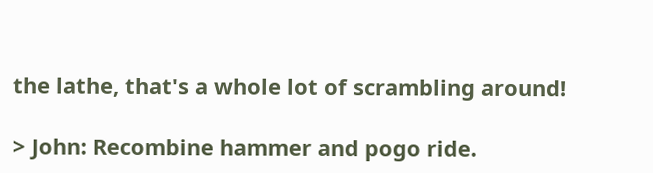the lathe, that's a whole lot of scrambling around!

> John: Recombine hammer and pogo ride.